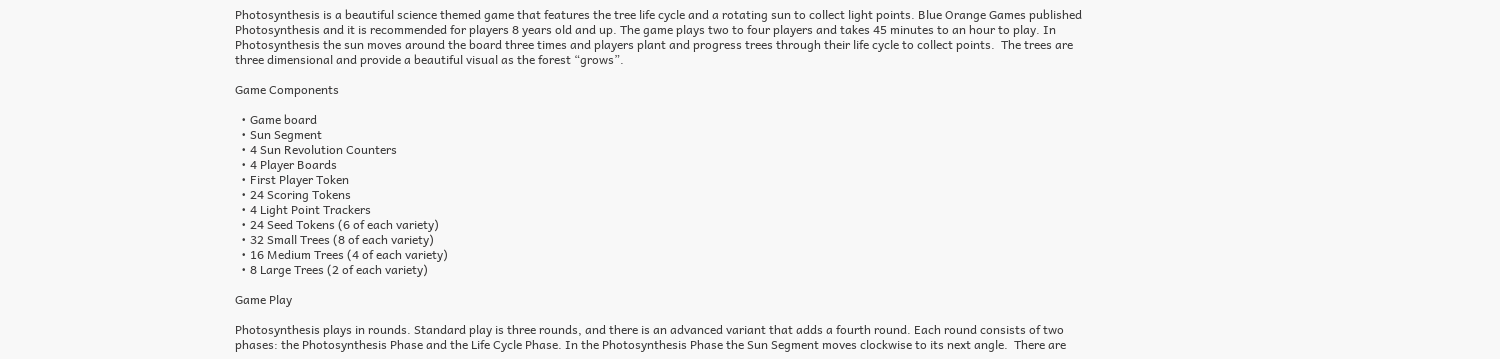Photosynthesis is a beautiful science themed game that features the tree life cycle and a rotating sun to collect light points. Blue Orange Games published Photosynthesis and it is recommended for players 8 years old and up. The game plays two to four players and takes 45 minutes to an hour to play. In Photosynthesis the sun moves around the board three times and players plant and progress trees through their life cycle to collect points.  The trees are three dimensional and provide a beautiful visual as the forest “grows”.

Game Components

  • Game board
  • Sun Segment
  • 4 Sun Revolution Counters
  • 4 Player Boards
  • First Player Token
  • 24 Scoring Tokens
  • 4 Light Point Trackers
  • 24 Seed Tokens (6 of each variety)
  • 32 Small Trees (8 of each variety)
  • 16 Medium Trees (4 of each variety)
  • 8 Large Trees (2 of each variety)

Game Play

Photosynthesis plays in rounds. Standard play is three rounds, and there is an advanced variant that adds a fourth round. Each round consists of two phases: the Photosynthesis Phase and the Life Cycle Phase. In the Photosynthesis Phase the Sun Segment moves clockwise to its next angle.  There are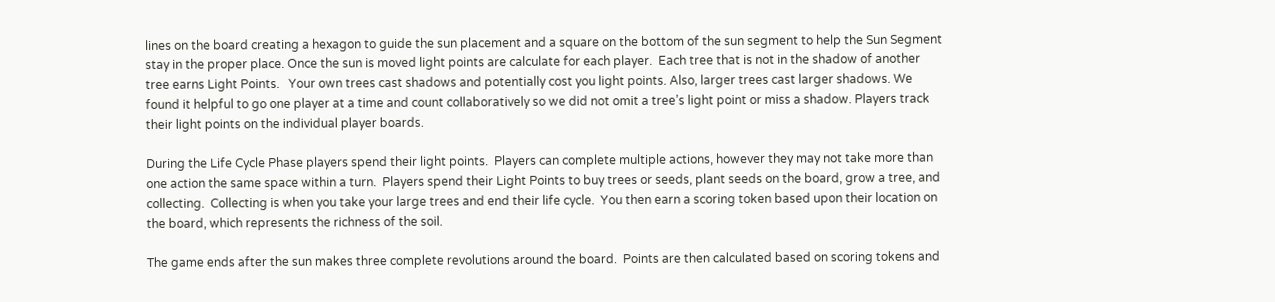lines on the board creating a hexagon to guide the sun placement and a square on the bottom of the sun segment to help the Sun Segment stay in the proper place. Once the sun is moved light points are calculate for each player.  Each tree that is not in the shadow of another tree earns Light Points.   Your own trees cast shadows and potentially cost you light points. Also, larger trees cast larger shadows. We found it helpful to go one player at a time and count collaboratively so we did not omit a tree’s light point or miss a shadow. Players track their light points on the individual player boards.

During the Life Cycle Phase players spend their light points.  Players can complete multiple actions, however they may not take more than one action the same space within a turn.  Players spend their Light Points to buy trees or seeds, plant seeds on the board, grow a tree, and collecting.  Collecting is when you take your large trees and end their life cycle.  You then earn a scoring token based upon their location on the board, which represents the richness of the soil.

The game ends after the sun makes three complete revolutions around the board.  Points are then calculated based on scoring tokens and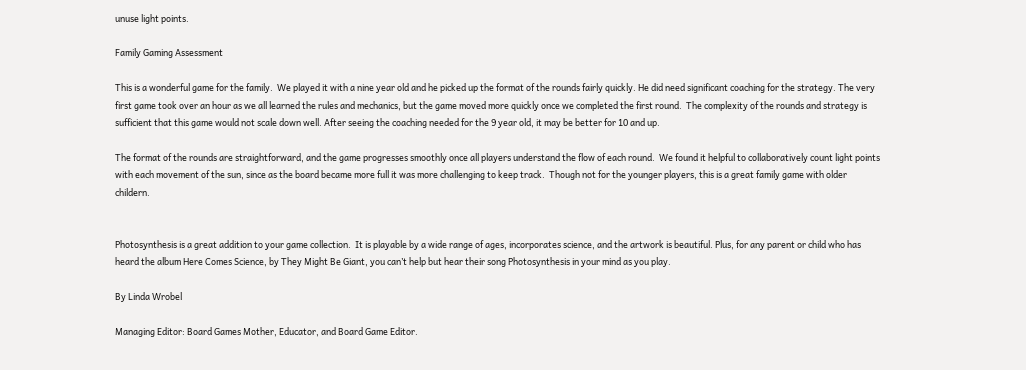unuse light points.

Family Gaming Assessment

This is a wonderful game for the family.  We played it with a nine year old and he picked up the format of the rounds fairly quickly. He did need significant coaching for the strategy. The very first game took over an hour as we all learned the rules and mechanics, but the game moved more quickly once we completed the first round.  The complexity of the rounds and strategy is sufficient that this game would not scale down well. After seeing the coaching needed for the 9 year old, it may be better for 10 and up.

The format of the rounds are straightforward, and the game progresses smoothly once all players understand the flow of each round.  We found it helpful to collaboratively count light points with each movement of the sun, since as the board became more full it was more challenging to keep track.  Though not for the younger players, this is a great family game with older childern.


Photosynthesis is a great addition to your game collection.  It is playable by a wide range of ages, incorporates science, and the artwork is beautiful. Plus, for any parent or child who has heard the album Here Comes Science, by They Might Be Giant, you can’t help but hear their song Photosynthesis in your mind as you play.

By Linda Wrobel

Managing Editor: Board Games Mother, Educator, and Board Game Editor.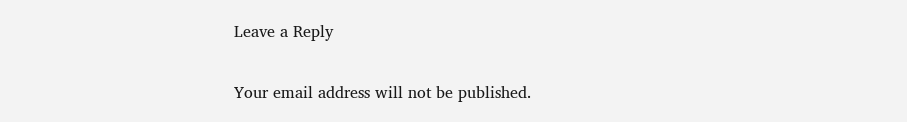Leave a Reply

Your email address will not be published.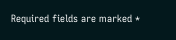Required fields are marked *